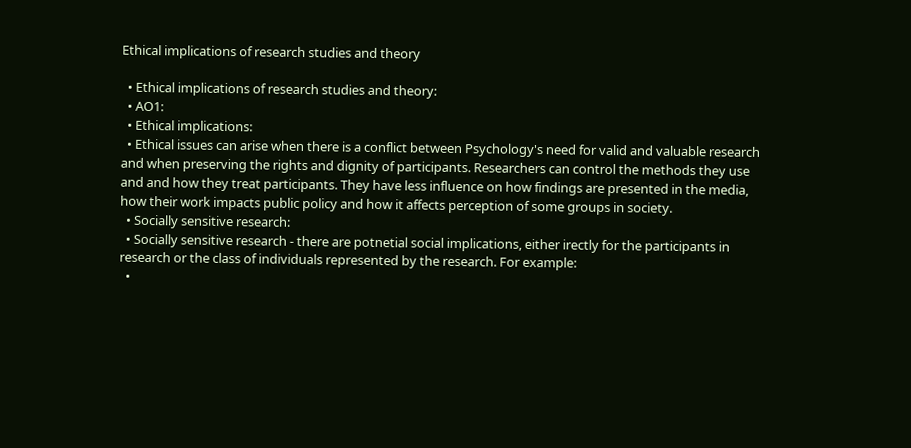Ethical implications of research studies and theory

  • Ethical implications of research studies and theory:
  • AO1:
  • Ethical implications:
  • Ethical issues can arise when there is a conflict between Psychology's need for valid and valuable research and when preserving the rights and dignity of participants. Researchers can control the methods they use and and how they treat participants. They have less influence on how findings are presented in the media, how their work impacts public policy and how it affects perception of some groups in society.
  • Socially sensitive research:
  • Socially sensitive research - there are potnetial social implications, either irectly for the participants in research or the class of individuals represented by the research. For example:
  •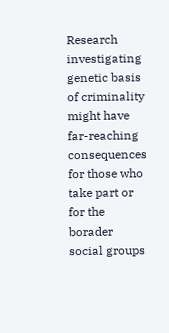Research investigating genetic basis of criminality might have far-reaching consequences for those who take part or for the borader social groups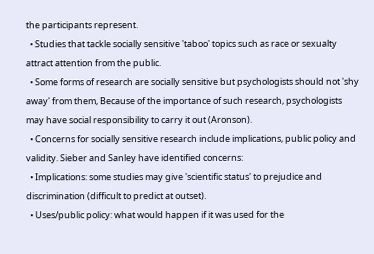the participants represent.
  • Studies that tackle socially sensitive 'taboo' topics such as race or sexualty attract attention from the public.
  • Some forms of research are socially sensitive but psychologists should not 'shy away' from them, Because of the importance of such research, psychologists may have social responsibility to carry it out (Aronson).
  • Concerns for socially sensitive research include implications, public policy and validity. Sieber and Sanley have identified concerns:
  • Implications: some studies may give 'scientific status' to prejudice and discrimination (difficult to predict at outset).
  • Uses/public policy: what would happen if it was used for the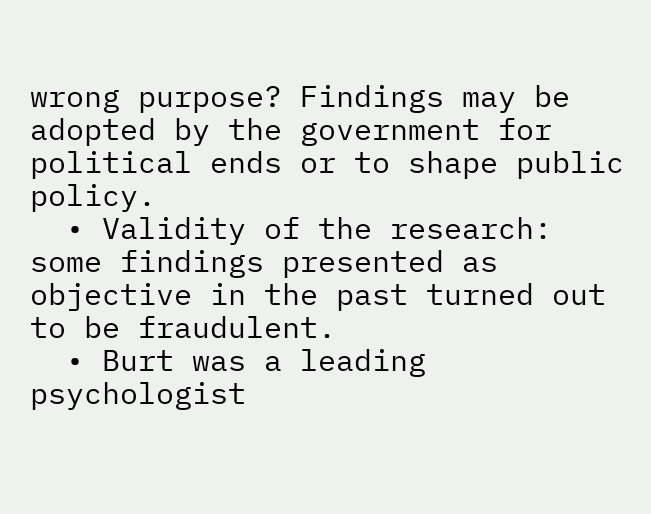wrong purpose? Findings may be adopted by the government for political ends or to shape public policy.
  • Validity of the research: some findings presented as objective in the past turned out to be fraudulent.
  • Burt was a leading psychologist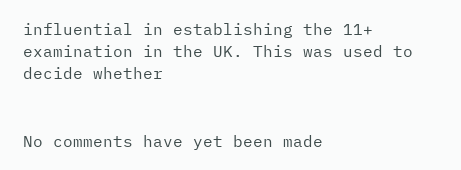influential in establishing the 11+ examination in the UK. This was used to decide whether


No comments have yet been made